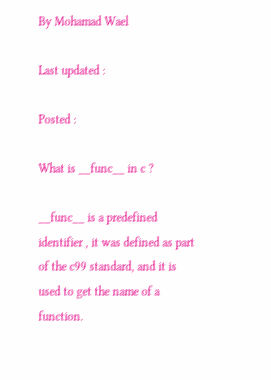By Mohamad Wael

Last updated :

Posted :

What is __func__ in c ?

__func__ is a predefined identifier , it was defined as part of the c99 standard, and it is used to get the name of a function.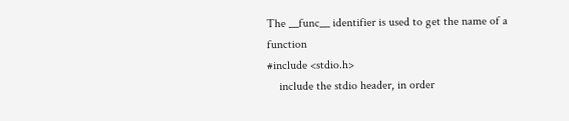The __func__ identifier is used to get the name of a function
#include <stdio.h>
    include the stdio header, in order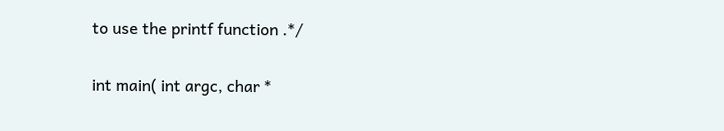to use the printf function .*/

int main( int argc, char *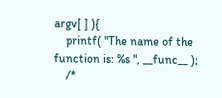argv[ ] ){
    printf( "The name of the function is: %s ", __func__ );
    /*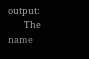output:
        The name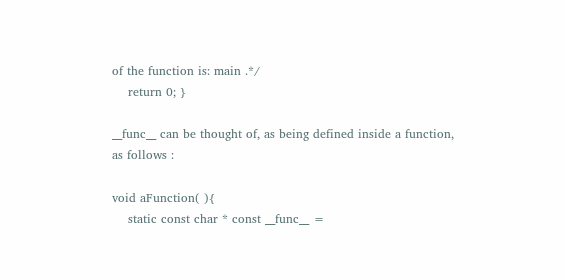of the function is: main .*/
    return 0; }

__func__ can be thought of, as being defined inside a function, as follows :

void aFunction( ){
    static const char * const __func__ =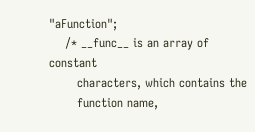"aFunction";
    /* __func__ is an array of constant
       characters, which contains the
       function name,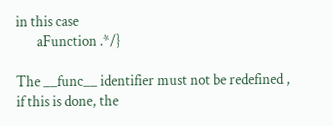in this case
       aFunction .*/}

The __func__ identifier must not be redefined , if this is done, the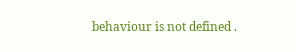behaviour is not defined .